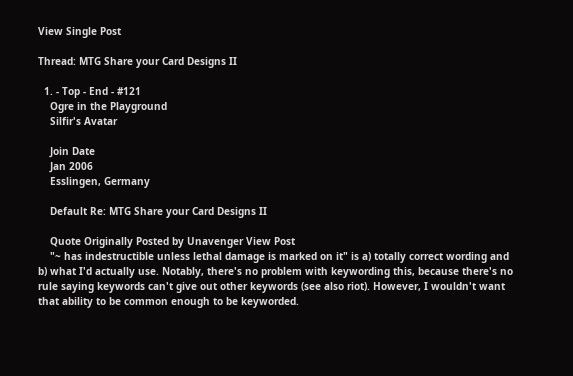View Single Post

Thread: MTG Share your Card Designs II

  1. - Top - End - #121
    Ogre in the Playground
    Silfir's Avatar

    Join Date
    Jan 2006
    Esslingen, Germany

    Default Re: MTG Share your Card Designs II

    Quote Originally Posted by Unavenger View Post
    "~ has indestructible unless lethal damage is marked on it" is a) totally correct wording and b) what I'd actually use. Notably, there's no problem with keywording this, because there's no rule saying keywords can't give out other keywords (see also riot). However, I wouldn't want that ability to be common enough to be keyworded.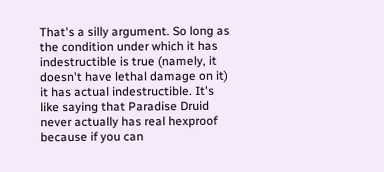That's a silly argument. So long as the condition under which it has indestructible is true (namely, it doesn't have lethal damage on it) it has actual indestructible. It's like saying that Paradise Druid never actually has real hexproof because if you can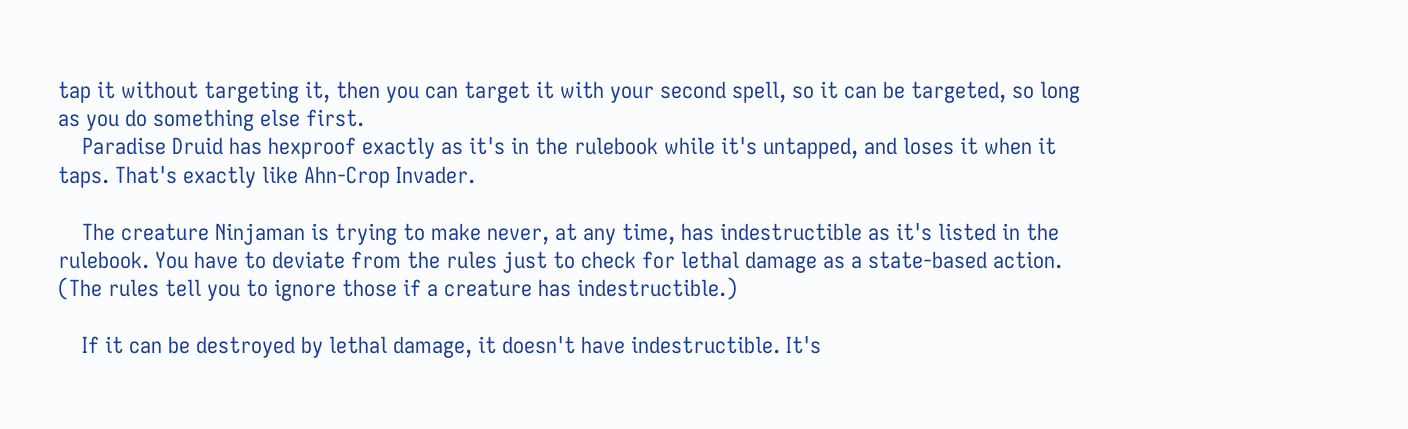tap it without targeting it, then you can target it with your second spell, so it can be targeted, so long as you do something else first.
    Paradise Druid has hexproof exactly as it's in the rulebook while it's untapped, and loses it when it taps. That's exactly like Ahn-Crop Invader.

    The creature Ninjaman is trying to make never, at any time, has indestructible as it's listed in the rulebook. You have to deviate from the rules just to check for lethal damage as a state-based action. (The rules tell you to ignore those if a creature has indestructible.)

    If it can be destroyed by lethal damage, it doesn't have indestructible. It's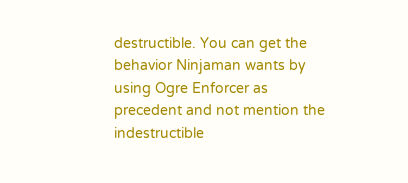destructible. You can get the behavior Ninjaman wants by using Ogre Enforcer as precedent and not mention the indestructible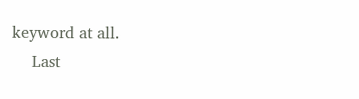keyword at all.
    Last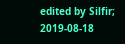edited by Silfir; 2019-08-18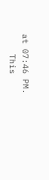at 07:46 PM.
    This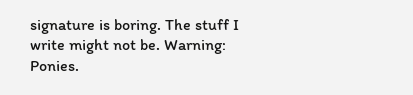signature is boring. The stuff I write might not be. Warning: Ponies.